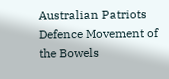Australian Patriots Defence Movement of the Bowels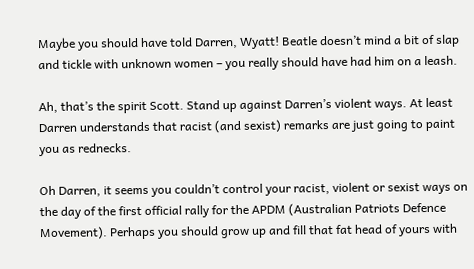Maybe you should have told Darren, Wyatt! Beatle doesn’t mind a bit of slap and tickle with unknown women – you really should have had him on a leash.

Ah, that’s the spirit Scott. Stand up against Darren’s violent ways. At least Darren understands that racist (and sexist) remarks are just going to paint you as rednecks.

Oh Darren, it seems you couldn’t control your racist, violent or sexist ways on the day of the first official rally for the APDM (Australian Patriots Defence Movement). Perhaps you should grow up and fill that fat head of yours with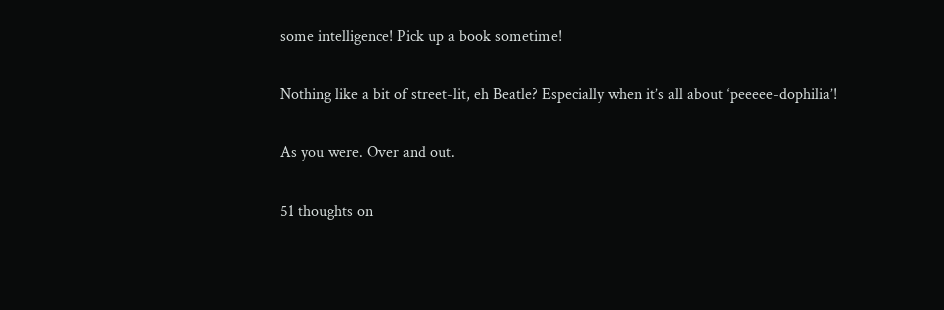some intelligence! Pick up a book sometime!

Nothing like a bit of street-lit, eh Beatle? Especially when it’s all about ‘peeeee-dophilia’!

As you were. Over and out.

51 thoughts on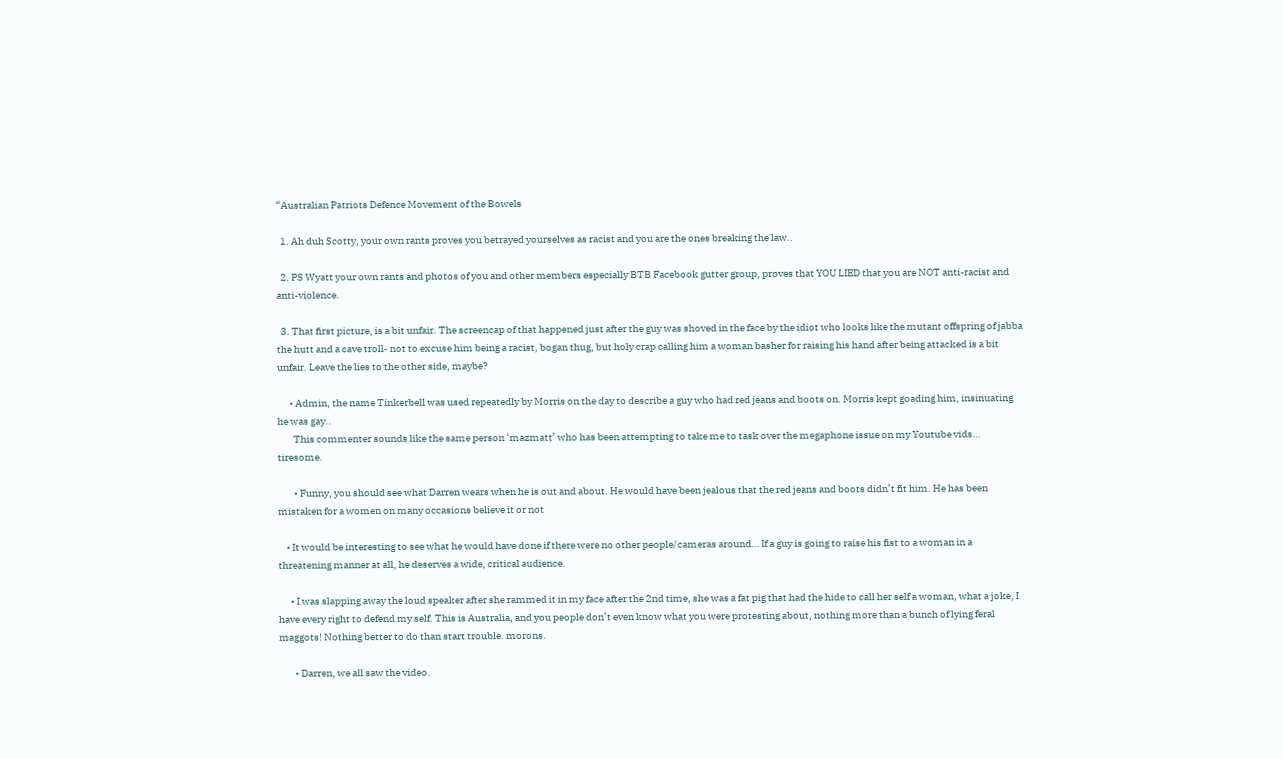“Australian Patriots Defence Movement of the Bowels

  1. Ah duh Scotty, your own rants proves you betrayed yourselves as racist and you are the ones breaking the law..

  2. PS Wyatt your own rants and photos of you and other members especially BTB Facebook gutter group, proves that YOU LIED that you are NOT anti-racist and anti-violence.

  3. That first picture, is a bit unfair. The screencap of that happened just after the guy was shoved in the face by the idiot who looks like the mutant offspring of jabba the hutt and a cave troll- not to excuse him being a racist, bogan thug, but holy crap calling him a woman basher for raising his hand after being attacked is a bit unfair. Leave the lies to the other side, maybe?

      • Admin, the name Tinkerbell was used repeatedly by Morris on the day to describe a guy who had red jeans and boots on. Morris kept goading him, insinuating he was gay..
        This commenter sounds like the same person ‘mazmatt’ who has been attempting to take me to task over the megaphone issue on my Youtube vids… tiresome.

        • Funny, you should see what Darren wears when he is out and about. He would have been jealous that the red jeans and boots didn’t fit him. He has been mistaken for a women on many occasions believe it or not

    • It would be interesting to see what he would have done if there were no other people/cameras around… If a guy is going to raise his fist to a woman in a threatening manner at all, he deserves a wide, critical audience.

      • I was slapping away the loud speaker after she rammed it in my face after the 2nd time, she was a fat pig that had the hide to call her self a woman, what a joke, I have every right to defend my self. This is Australia, and you people don’t even know what you were protesting about, nothing more than a bunch of lying feral maggots! Nothing better to do than start trouble. morons.

        • Darren, we all saw the video.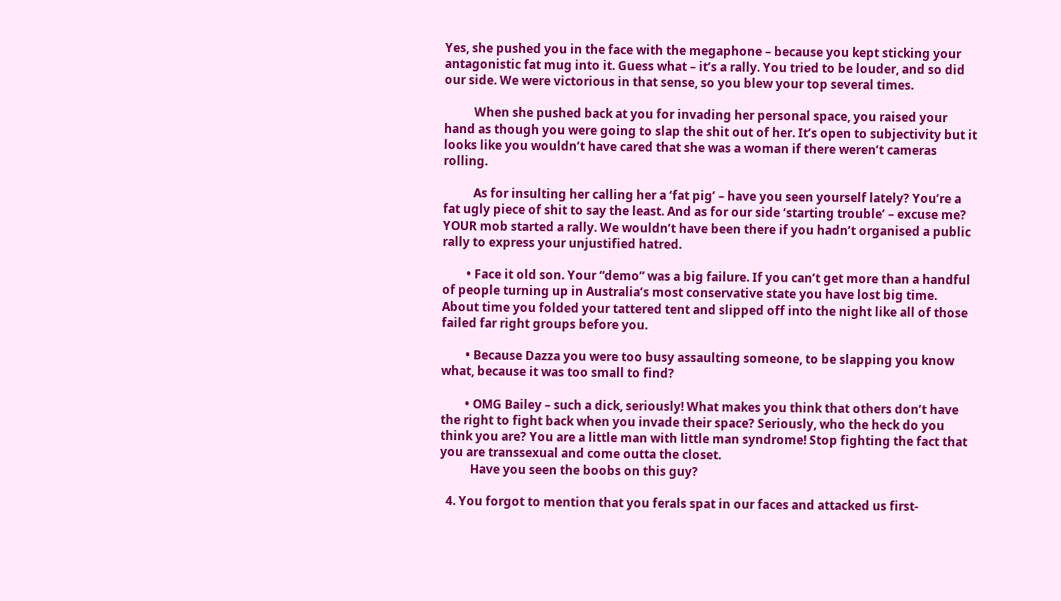Yes, she pushed you in the face with the megaphone – because you kept sticking your antagonistic fat mug into it. Guess what – it’s a rally. You tried to be louder, and so did our side. We were victorious in that sense, so you blew your top several times.

          When she pushed back at you for invading her personal space, you raised your hand as though you were going to slap the shit out of her. It’s open to subjectivity but it looks like you wouldn’t have cared that she was a woman if there weren’t cameras rolling.

          As for insulting her calling her a ‘fat pig’ – have you seen yourself lately? You’re a fat ugly piece of shit to say the least. And as for our side ‘starting trouble’ – excuse me? YOUR mob started a rally. We wouldn’t have been there if you hadn’t organised a public rally to express your unjustified hatred.

        • Face it old son. Your “demo” was a big failure. If you can’t get more than a handful of people turning up in Australia’s most conservative state you have lost big time. About time you folded your tattered tent and slipped off into the night like all of those failed far right groups before you.

        • Because Dazza you were too busy assaulting someone, to be slapping you know what, because it was too small to find?

        • OMG Bailey – such a dick, seriously! What makes you think that others don’t have the right to fight back when you invade their space? Seriously, who the heck do you think you are? You are a little man with little man syndrome! Stop fighting the fact that you are transsexual and come outta the closet.
          Have you seen the boobs on this guy?

  4. You forgot to mention that you ferals spat in our faces and attacked us first-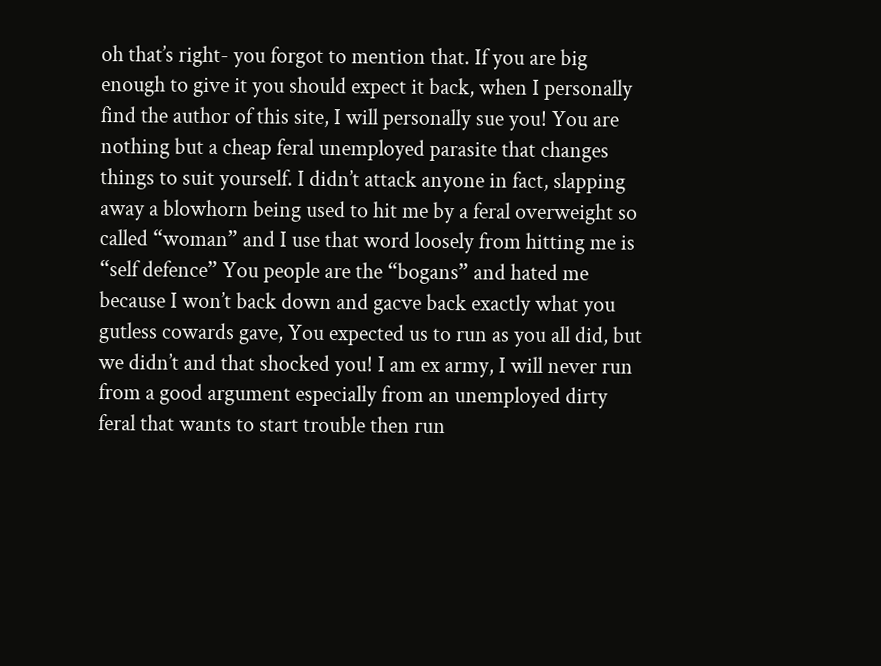oh that’s right- you forgot to mention that. If you are big enough to give it you should expect it back, when I personally find the author of this site, I will personally sue you! You are nothing but a cheap feral unemployed parasite that changes things to suit yourself. I didn’t attack anyone in fact, slapping away a blowhorn being used to hit me by a feral overweight so called “woman” and I use that word loosely from hitting me is “self defence” You people are the “bogans” and hated me because I won’t back down and gacve back exactly what you gutless cowards gave, You expected us to run as you all did, but we didn’t and that shocked you! I am ex army, I will never run from a good argument especially from an unemployed dirty feral that wants to start trouble then run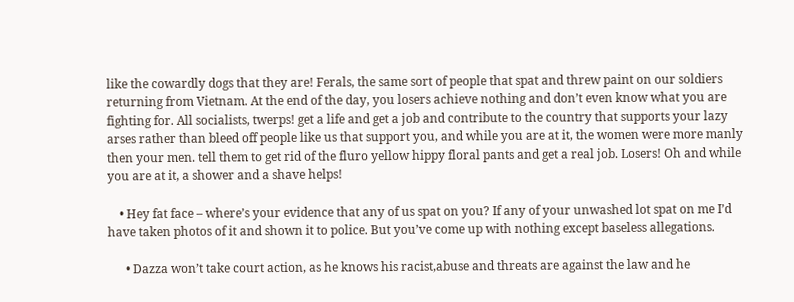like the cowardly dogs that they are! Ferals, the same sort of people that spat and threw paint on our soldiers returning from Vietnam. At the end of the day, you losers achieve nothing and don’t even know what you are fighting for. All socialists, twerps! get a life and get a job and contribute to the country that supports your lazy arses rather than bleed off people like us that support you, and while you are at it, the women were more manly then your men. tell them to get rid of the fluro yellow hippy floral pants and get a real job. Losers! Oh and while you are at it, a shower and a shave helps!

    • Hey fat face – where’s your evidence that any of us spat on you? If any of your unwashed lot spat on me I’d have taken photos of it and shown it to police. But you’ve come up with nothing except baseless allegations.

      • Dazza won’t take court action, as he knows his racist,abuse and threats are against the law and he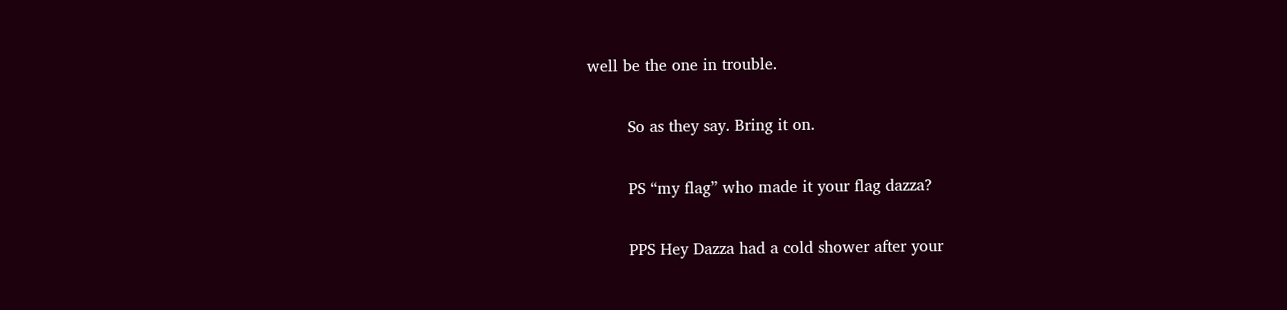well be the one in trouble.

        So as they say. Bring it on.

        PS “my flag” who made it your flag dazza?

        PPS Hey Dazza had a cold shower after your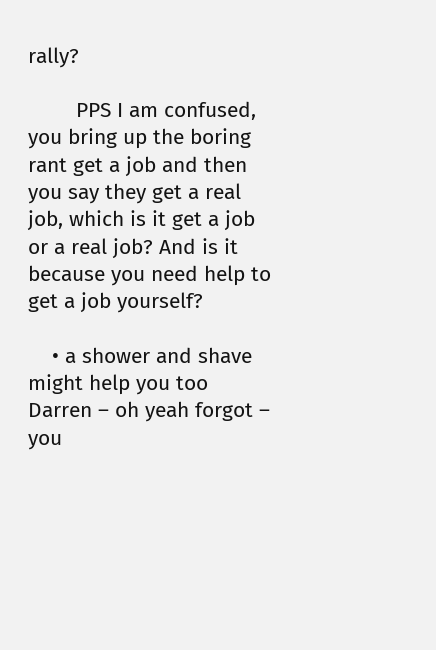rally?

        PPS I am confused, you bring up the boring rant get a job and then you say they get a real job, which is it get a job or a real job? And is it because you need help to get a job yourself?

    • a shower and shave might help you too Darren – oh yeah forgot – you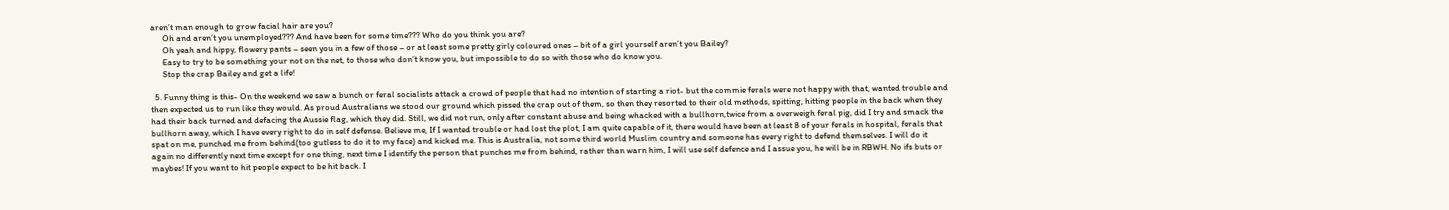aren’t man enough to grow facial hair are you?
      Oh and aren’t you unemployed??? And have been for some time??? Who do you think you are?
      Oh yeah and hippy, flowery pants – seen you in a few of those – or at least some pretty girly coloured ones – bit of a girl yourself aren’t you Bailey?
      Easy to try to be something your not on the net, to those who don’t know you, but impossible to do so with those who do know you.
      Stop the crap Bailey and get a life!

  5. Funny thing is this- On the weekend we saw a bunch or feral socialists attack a crowd of people that had no intention of starting a riot- but the commie ferals were not happy with that, wanted trouble and then expected us to run like they would. As proud Australians we stood our ground which pissed the crap out of them, so then they resorted to their old methods, spitting, hitting people in the back when they had their back turned and defacing the Aussie flag, which they did. Still, we did not run, only after constant abuse and being whacked with a bullhorn,twice from a overweigh feral pig, did I try and smack the bullhorn away, which I have every right to do in self defense. Believe me, If I wanted trouble or had lost the plot, I am quite capable of it, there would have been at least 8 of your ferals in hospital, ferals that spat on me, punched me from behind(too gutless to do it to my face) and kicked me. This is Australia, not some third world Muslim country and someone has every right to defend themselves. I will do it again no differently next time except for one thing, next time I identify the person that punches me from behind, rather than warn him, I will use self defence and I assue you, he will be in RBWH. No ifs buts or maybes! If you want to hit people expect to be hit back. I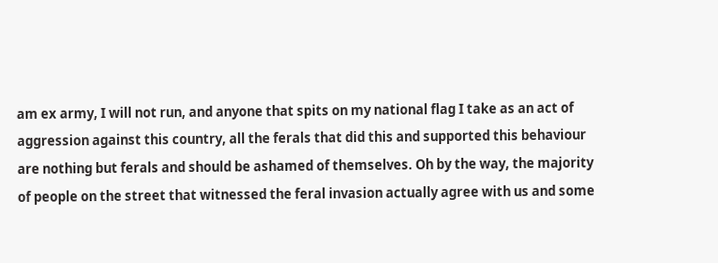am ex army, I will not run, and anyone that spits on my national flag I take as an act of aggression against this country, all the ferals that did this and supported this behaviour are nothing but ferals and should be ashamed of themselves. Oh by the way, the majority of people on the street that witnessed the feral invasion actually agree with us and some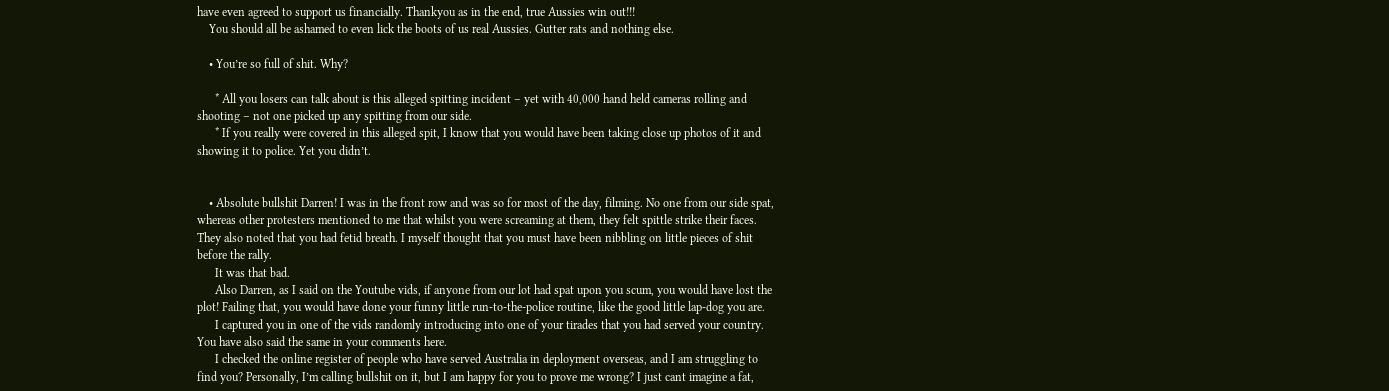have even agreed to support us financially. Thankyou as in the end, true Aussies win out!!!
    You should all be ashamed to even lick the boots of us real Aussies. Gutter rats and nothing else.

    • You’re so full of shit. Why?

      * All you losers can talk about is this alleged spitting incident – yet with 40,000 hand held cameras rolling and shooting – not one picked up any spitting from our side.
      * If you really were covered in this alleged spit, I know that you would have been taking close up photos of it and showing it to police. Yet you didn’t.


    • Absolute bullshit Darren! I was in the front row and was so for most of the day, filming. No one from our side spat, whereas other protesters mentioned to me that whilst you were screaming at them, they felt spittle strike their faces. They also noted that you had fetid breath. I myself thought that you must have been nibbling on little pieces of shit before the rally.
      It was that bad.
      Also Darren, as I said on the Youtube vids, if anyone from our lot had spat upon you scum, you would have lost the plot! Failing that, you would have done your funny little run-to-the-police routine, like the good little lap-dog you are.
      I captured you in one of the vids randomly introducing into one of your tirades that you had served your country. You have also said the same in your comments here.
      I checked the online register of people who have served Australia in deployment overseas, and I am struggling to find you? Personally, I’m calling bullshit on it, but I am happy for you to prove me wrong? I just cant imagine a fat,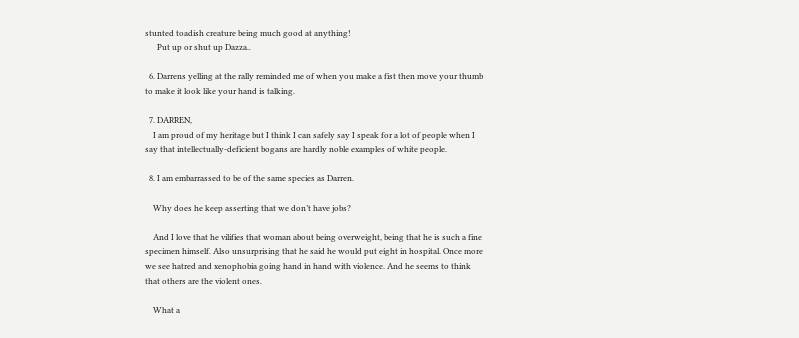stunted toadish creature being much good at anything!
      Put up or shut up Dazza..

  6. Darrens yelling at the rally reminded me of when you make a fist then move your thumb to make it look like your hand is talking.

  7. DARREN,
    I am proud of my heritage but I think I can safely say I speak for a lot of people when I say that intellectually-deficient bogans are hardly noble examples of white people.

  8. I am embarrassed to be of the same species as Darren.

    Why does he keep asserting that we don’t have jobs?

    And I love that he vilifies that woman about being overweight, being that he is such a fine specimen himself. Also unsurprising that he said he would put eight in hospital. Once more we see hatred and xenophobia going hand in hand with violence. And he seems to think that others are the violent ones.

    What a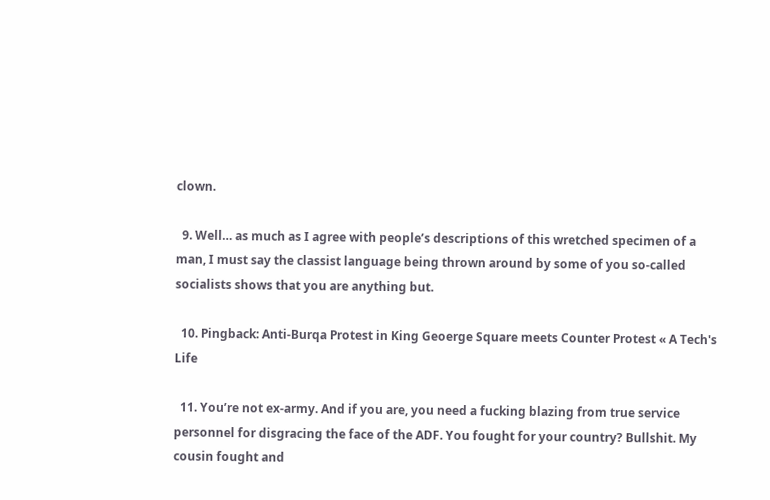clown.

  9. Well… as much as I agree with people’s descriptions of this wretched specimen of a man, I must say the classist language being thrown around by some of you so-called socialists shows that you are anything but.

  10. Pingback: Anti-Burqa Protest in King Geoerge Square meets Counter Protest « A Tech's Life

  11. You’re not ex-army. And if you are, you need a fucking blazing from true service personnel for disgracing the face of the ADF. You fought for your country? Bullshit. My cousin fought and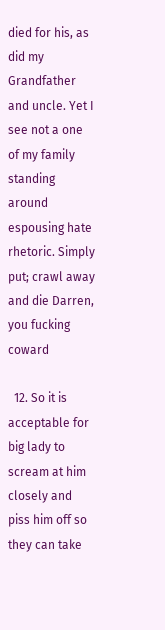died for his, as did my Grandfather and uncle. Yet I see not a one of my family standing around espousing hate rhetoric. Simply put; crawl away and die Darren, you fucking coward

  12. So it is acceptable for big lady to scream at him closely and piss him off so they can take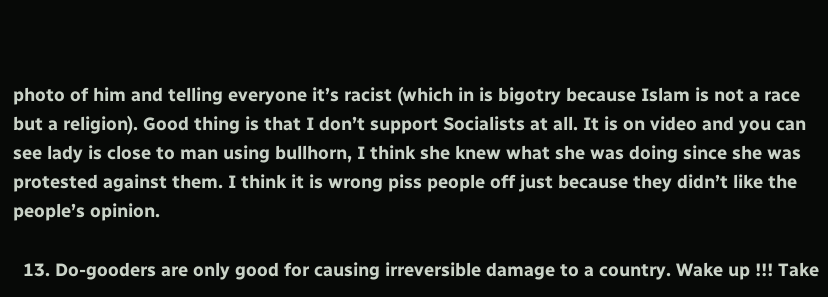photo of him and telling everyone it’s racist (which in is bigotry because Islam is not a race but a religion). Good thing is that I don’t support Socialists at all. It is on video and you can see lady is close to man using bullhorn, I think she knew what she was doing since she was protested against them. I think it is wrong piss people off just because they didn’t like the people’s opinion.

  13. Do-gooders are only good for causing irreversible damage to a country. Wake up !!! Take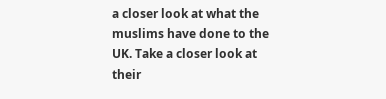a closer look at what the muslims have done to the UK. Take a closer look at their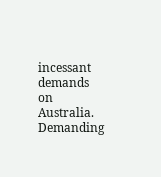incessant demands on Australia. Demanding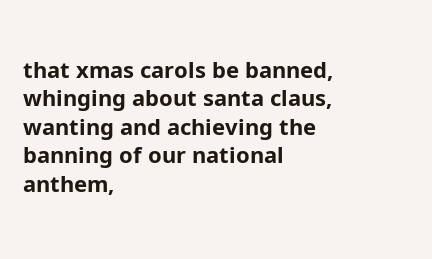that xmas carols be banned, whinging about santa claus, wanting and achieving the banning of our national anthem,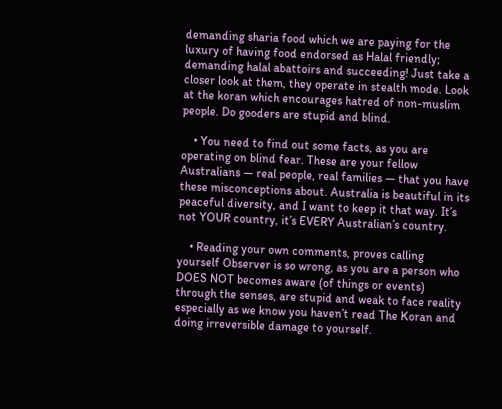demanding sharia food which we are paying for the luxury of having food endorsed as Halal friendly; demanding halal abattoirs and succeeding! Just take a closer look at them, they operate in stealth mode. Look at the koran which encourages hatred of non-muslim people. Do gooders are stupid and blind.

    • You need to find out some facts, as you are operating on blind fear. These are your fellow Australians — real people, real families — that you have these misconceptions about. Australia is beautiful in its peaceful diversity, and I want to keep it that way. It’s not YOUR country, it’s EVERY Australian’s country.

    • Reading your own comments, proves calling yourself Observer is so wrong, as you are a person who DOES NOT becomes aware (of things or events) through the senses, are stupid and weak to face reality especially as we know you haven’t read The Koran and doing irreversible damage to yourself.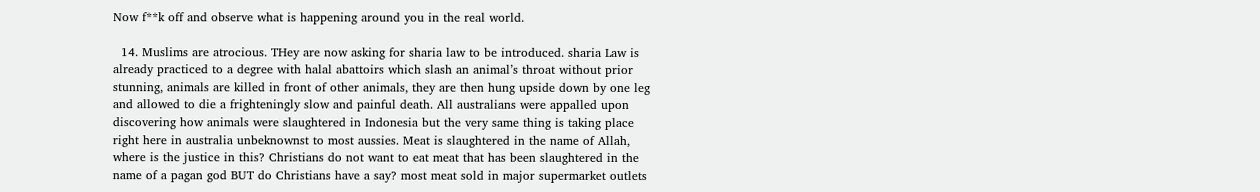Now f**k off and observe what is happening around you in the real world.

  14. Muslims are atrocious. THey are now asking for sharia law to be introduced. sharia Law is already practiced to a degree with halal abattoirs which slash an animal’s throat without prior stunning, animals are killed in front of other animals, they are then hung upside down by one leg and allowed to die a frighteningly slow and painful death. All australians were appalled upon discovering how animals were slaughtered in Indonesia but the very same thing is taking place right here in australia unbeknownst to most aussies. Meat is slaughtered in the name of Allah, where is the justice in this? Christians do not want to eat meat that has been slaughtered in the name of a pagan god BUT do Christians have a say? most meat sold in major supermarket outlets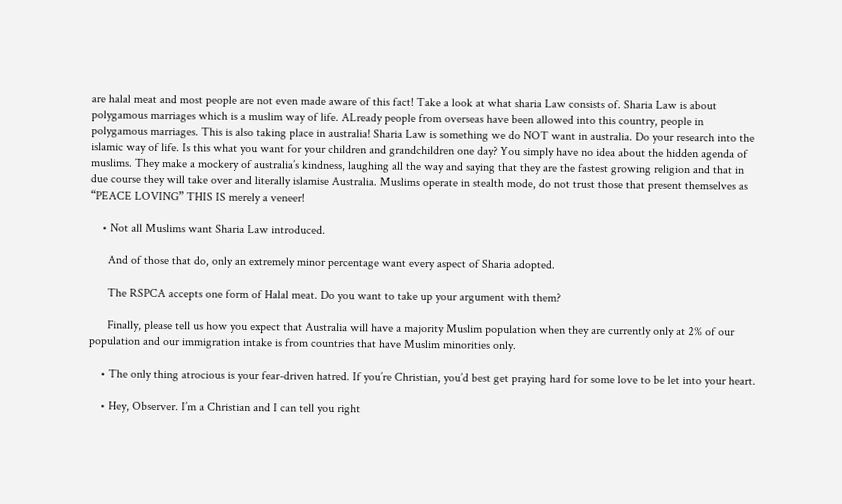are halal meat and most people are not even made aware of this fact! Take a look at what sharia Law consists of. Sharia Law is about polygamous marriages which is a muslim way of life. ALready people from overseas have been allowed into this country, people in polygamous marriages. This is also taking place in australia! Sharia Law is something we do NOT want in australia. Do your research into the islamic way of life. Is this what you want for your children and grandchildren one day? You simply have no idea about the hidden agenda of muslims. They make a mockery of australia’s kindness, laughing all the way and saying that they are the fastest growing religion and that in due course they will take over and literally islamise Australia. Muslims operate in stealth mode, do not trust those that present themselves as “PEACE LOVING” THIS IS merely a veneer!

    • Not all Muslims want Sharia Law introduced.

      And of those that do, only an extremely minor percentage want every aspect of Sharia adopted.

      The RSPCA accepts one form of Halal meat. Do you want to take up your argument with them?

      Finally, please tell us how you expect that Australia will have a majority Muslim population when they are currently only at 2% of our population and our immigration intake is from countries that have Muslim minorities only.

    • The only thing atrocious is your fear-driven hatred. If you’re Christian, you’d best get praying hard for some love to be let into your heart.

    • Hey, Observer. I’m a Christian and I can tell you right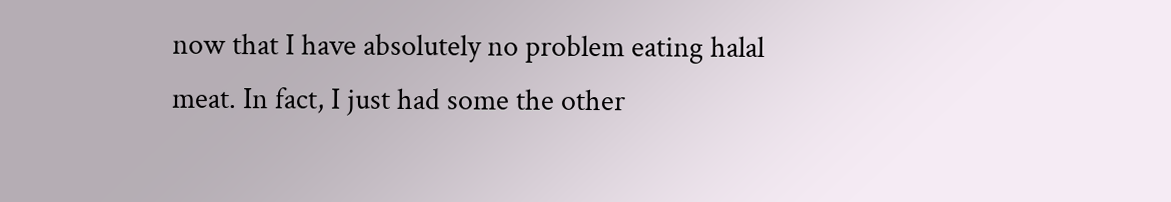now that I have absolutely no problem eating halal meat. In fact, I just had some the other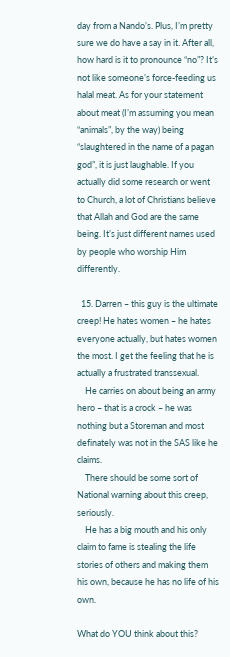day from a Nando’s. Plus, I’m pretty sure we do have a say in it. After all, how hard is it to pronounce “no”? It’s not like someone’s force-feeding us halal meat. As for your statement about meat (I’m assuming you mean “animals”, by the way) being “slaughtered in the name of a pagan god”, it is just laughable. If you actually did some research or went to Church, a lot of Christians believe that Allah and God are the same being. It’s just different names used by people who worship Him differently.

  15. Darren – this guy is the ultimate creep! He hates women – he hates everyone actually, but hates women the most. I get the feeling that he is actually a frustrated transsexual.
    He carries on about being an army hero – that is a crock – he was nothing but a Storeman and most definately was not in the SAS like he claims.
    There should be some sort of National warning about this creep, seriously.
    He has a big mouth and his only claim to fame is stealing the life stories of others and making them his own, because he has no life of his own.

What do YOU think about this?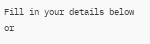Fill in your details below or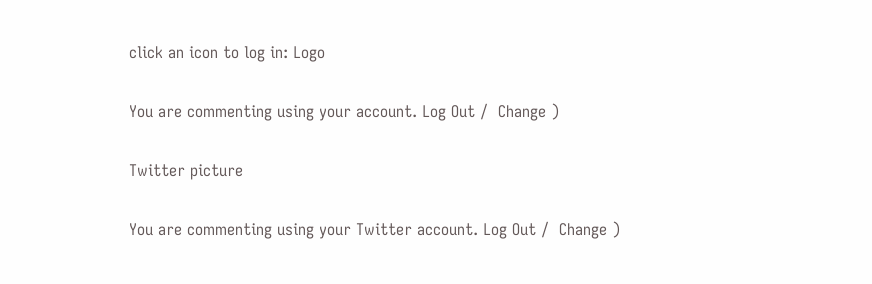click an icon to log in: Logo

You are commenting using your account. Log Out /  Change )

Twitter picture

You are commenting using your Twitter account. Log Out /  Change )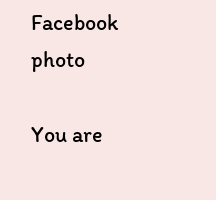Facebook photo

You are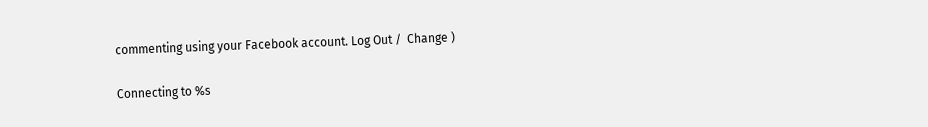commenting using your Facebook account. Log Out /  Change )

Connecting to %s